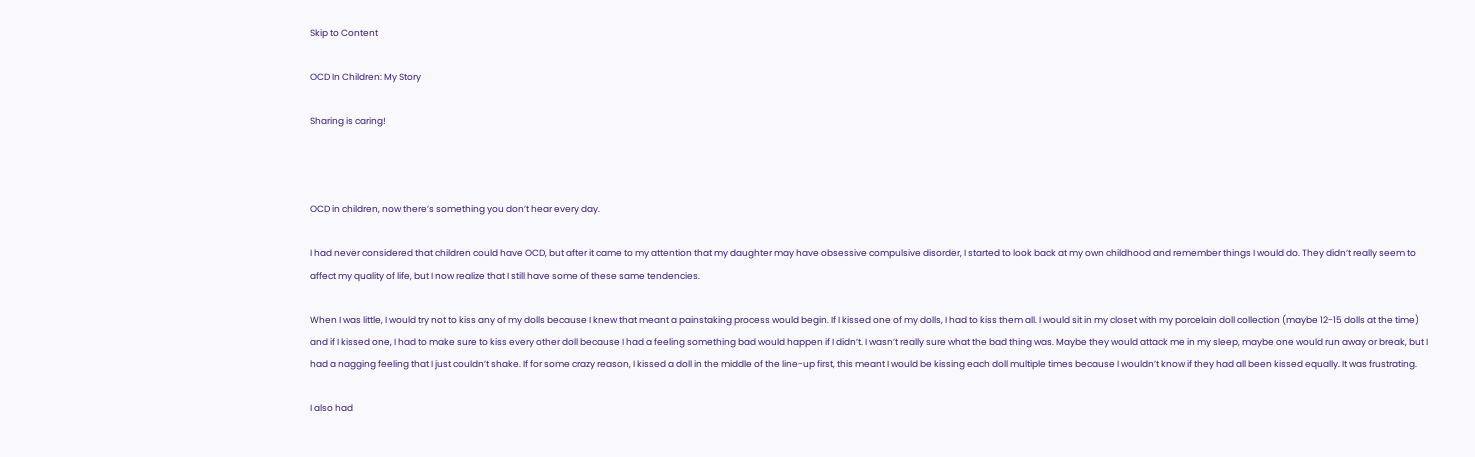Skip to Content

OCD In Children: My Story

Sharing is caring!



OCD in children, now there’s something you don’t hear every day.

I had never considered that children could have OCD, but after it came to my attention that my daughter may have obsessive compulsive disorder, I started to look back at my own childhood and remember things I would do. They didn’t really seem to affect my quality of life, but I now realize that I still have some of these same tendencies.

When I was little, I would try not to kiss any of my dolls because I knew that meant a painstaking process would begin. If I kissed one of my dolls, I had to kiss them all. I would sit in my closet with my porcelain doll collection (maybe 12-15 dolls at the time) and if I kissed one, I had to make sure to kiss every other doll because I had a feeling something bad would happen if I didn’t. I wasn’t really sure what the bad thing was. Maybe they would attack me in my sleep, maybe one would run away or break, but I had a nagging feeling that I just couldn’t shake. If for some crazy reason, I kissed a doll in the middle of the line-up first, this meant I would be kissing each doll multiple times because I wouldn’t know if they had all been kissed equally. It was frustrating.

I also had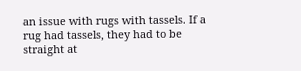an issue with rugs with tassels. If a rug had tassels, they had to be straight at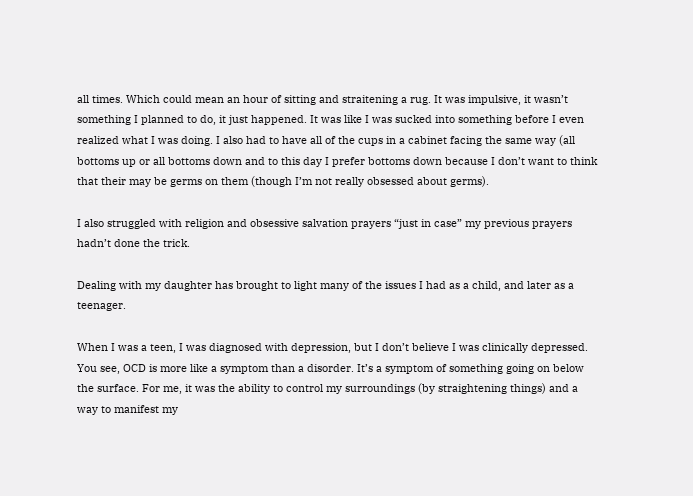all times. Which could mean an hour of sitting and straitening a rug. It was impulsive, it wasn’t something I planned to do, it just happened. It was like I was sucked into something before I even realized what I was doing. I also had to have all of the cups in a cabinet facing the same way (all bottoms up or all bottoms down and to this day I prefer bottoms down because I don’t want to think that their may be germs on them (though I’m not really obsessed about germs).

I also struggled with religion and obsessive salvation prayers “just in case” my previous prayers hadn’t done the trick.

Dealing with my daughter has brought to light many of the issues I had as a child, and later as a teenager.

When I was a teen, I was diagnosed with depression, but I don’t believe I was clinically depressed. You see, OCD is more like a symptom than a disorder. It’s a symptom of something going on below the surface. For me, it was the ability to control my surroundings (by straightening things) and a way to manifest my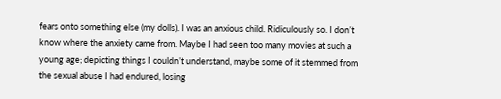fears onto something else (my dolls). I was an anxious child. Ridiculously so. I don’t know where the anxiety came from. Maybe I had seen too many movies at such a young age; depicting things I couldn’t understand, maybe some of it stemmed from the sexual abuse I had endured, losing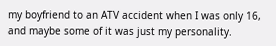my boyfriend to an ATV accident when I was only 16, and maybe some of it was just my personality.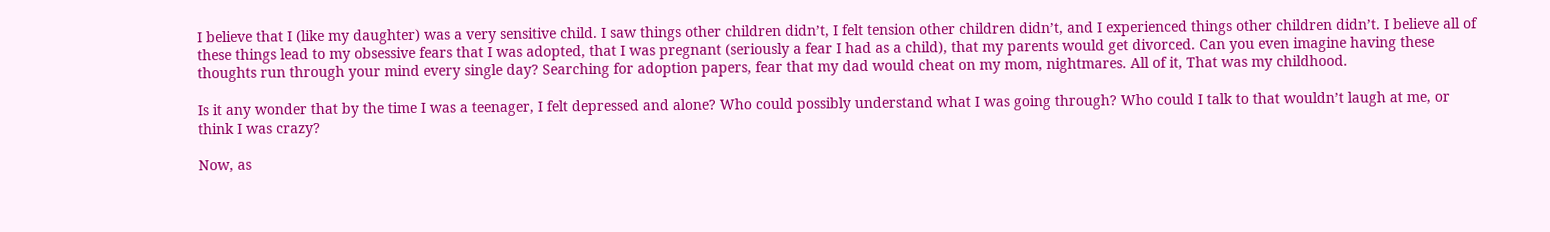I believe that I (like my daughter) was a very sensitive child. I saw things other children didn’t, I felt tension other children didn’t, and I experienced things other children didn’t. I believe all of these things lead to my obsessive fears that I was adopted, that I was pregnant (seriously a fear I had as a child), that my parents would get divorced. Can you even imagine having these thoughts run through your mind every single day? Searching for adoption papers, fear that my dad would cheat on my mom, nightmares. All of it, That was my childhood.

Is it any wonder that by the time I was a teenager, I felt depressed and alone? Who could possibly understand what I was going through? Who could I talk to that wouldn’t laugh at me, or think I was crazy?

Now, as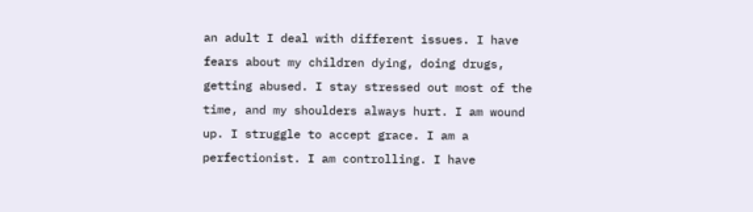an adult I deal with different issues. I have fears about my children dying, doing drugs, getting abused. I stay stressed out most of the time, and my shoulders always hurt. I am wound up. I struggle to accept grace. I am a perfectionist. I am controlling. I have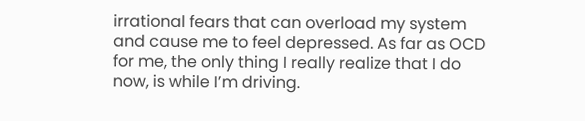irrational fears that can overload my system and cause me to feel depressed. As far as OCD for me, the only thing I really realize that I do now, is while I’m driving.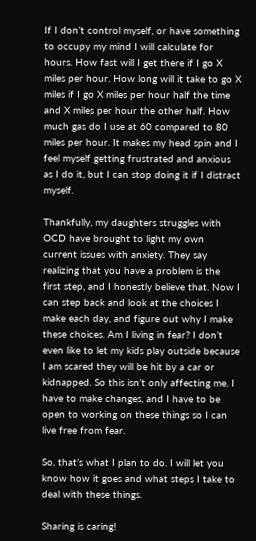If I don’t control myself, or have something to occupy my mind I will calculate for hours. How fast will I get there if I go X miles per hour. How long will it take to go X miles if I go X miles per hour half the time and X miles per hour the other half. How much gas do I use at 60 compared to 80 miles per hour. It makes my head spin and I feel myself getting frustrated and anxious as I do it, but I can stop doing it if I distract myself.

Thankfully, my daughters struggles with OCD have brought to light my own current issues with anxiety. They say realizing that you have a problem is the first step, and I honestly believe that. Now I can step back and look at the choices I make each day, and figure out why I make these choices. Am I living in fear? I don’t even like to let my kids play outside because I am scared they will be hit by a car or kidnapped. So this isn’t only affecting me. I have to make changes, and I have to be open to working on these things so I can live free from fear.

So, that’s what I plan to do. I will let you know how it goes and what steps I take to deal with these things.

Sharing is caring!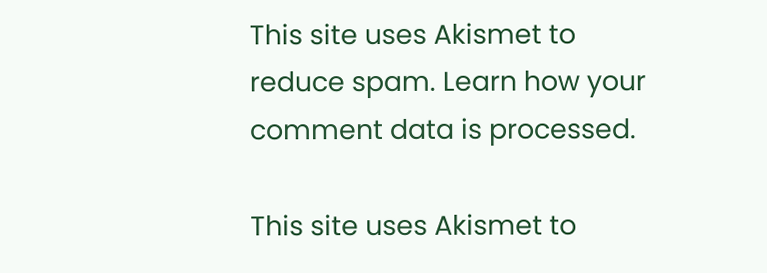This site uses Akismet to reduce spam. Learn how your comment data is processed.

This site uses Akismet to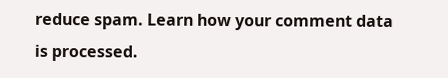reduce spam. Learn how your comment data is processed.